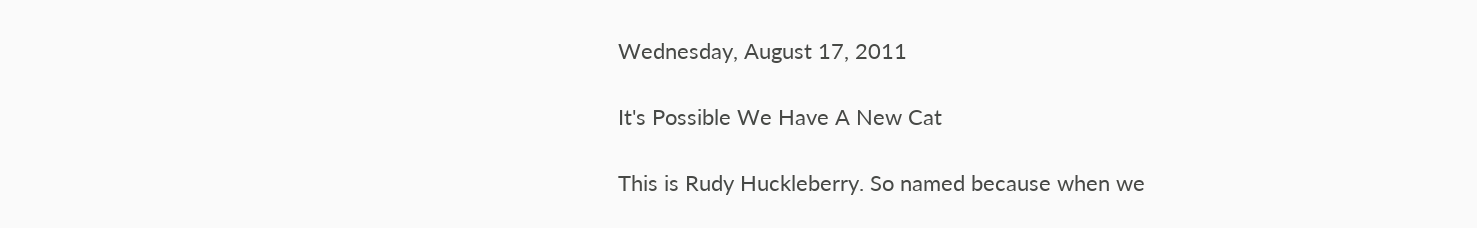Wednesday, August 17, 2011

It's Possible We Have A New Cat

This is Rudy Huckleberry. So named because when we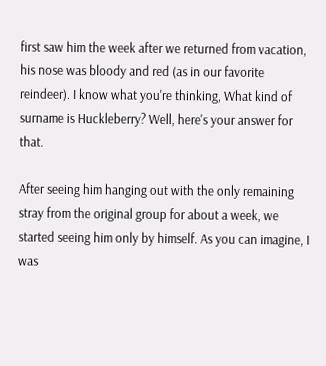first saw him the week after we returned from vacation, his nose was bloody and red (as in our favorite reindeer). I know what you're thinking, What kind of surname is Huckleberry? Well, here's your answer for that.

After seeing him hanging out with the only remaining stray from the original group for about a week, we started seeing him only by himself. As you can imagine, I was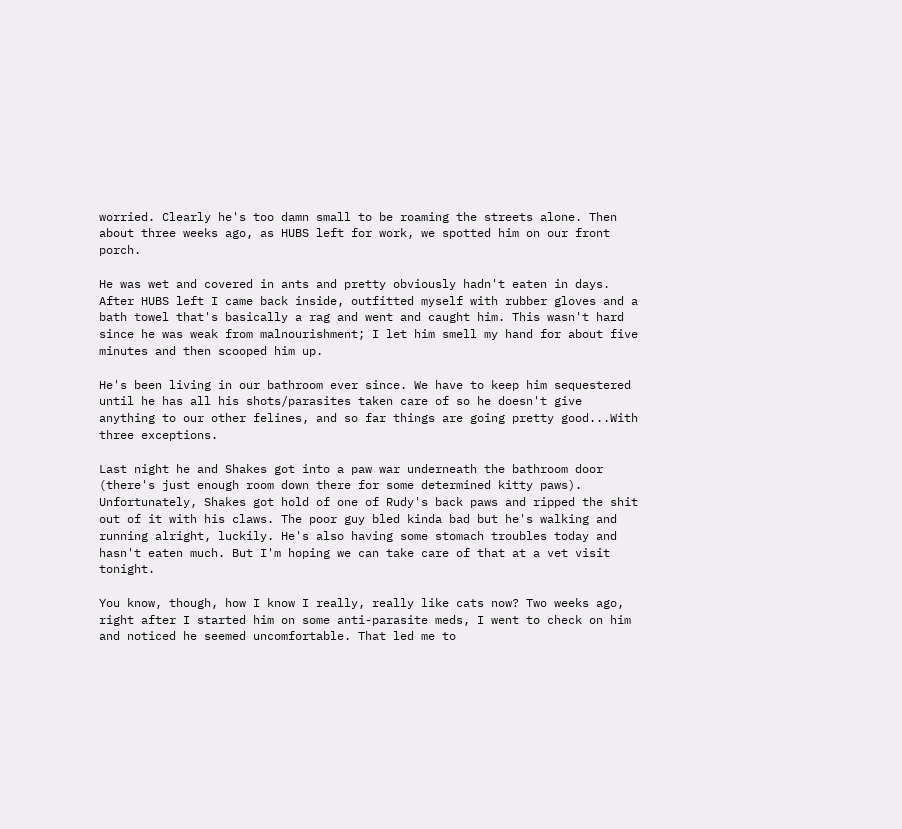worried. Clearly he's too damn small to be roaming the streets alone. Then about three weeks ago, as HUBS left for work, we spotted him on our front porch.

He was wet and covered in ants and pretty obviously hadn't eaten in days. After HUBS left I came back inside, outfitted myself with rubber gloves and a bath towel that's basically a rag and went and caught him. This wasn't hard since he was weak from malnourishment; I let him smell my hand for about five minutes and then scooped him up.

He's been living in our bathroom ever since. We have to keep him sequestered until he has all his shots/parasites taken care of so he doesn't give anything to our other felines, and so far things are going pretty good...With three exceptions.

Last night he and Shakes got into a paw war underneath the bathroom door (there's just enough room down there for some determined kitty paws). Unfortunately, Shakes got hold of one of Rudy's back paws and ripped the shit out of it with his claws. The poor guy bled kinda bad but he's walking and running alright, luckily. He's also having some stomach troubles today and hasn't eaten much. But I'm hoping we can take care of that at a vet visit tonight.

You know, though, how I know I really, really like cats now? Two weeks ago, right after I started him on some anti-parasite meds, I went to check on him and noticed he seemed uncomfortable. That led me to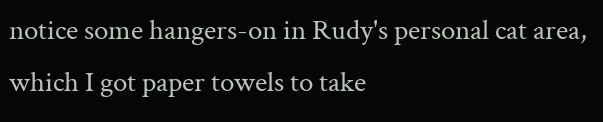notice some hangers-on in Rudy's personal cat area, which I got paper towels to take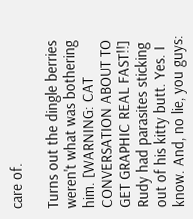care of.

Turns out the dingle berries weren't what was bothering him. [WARNING: CAT CONVERSATION ABOUT TO GET GRAPHIC REAL FAST!!] Rudy had parasites sticking out of his kitty butt. Yes. I know. And, no lie, you guys: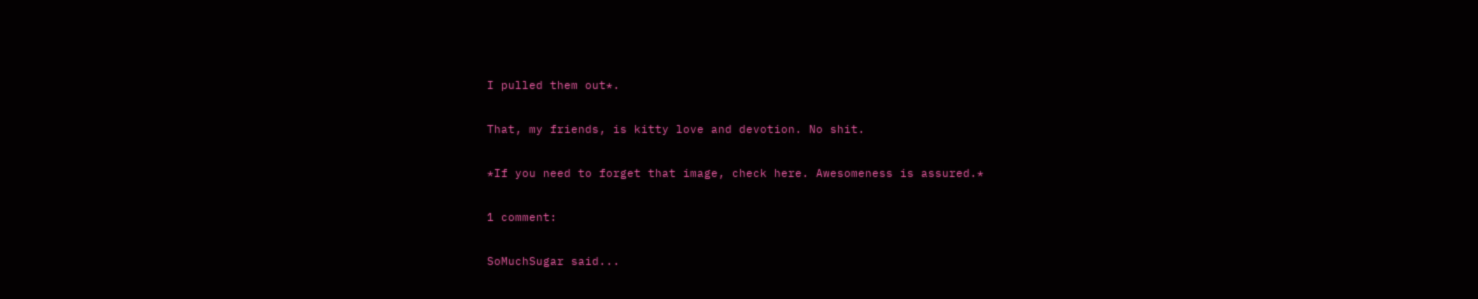I pulled them out*.

That, my friends, is kitty love and devotion. No shit.

*If you need to forget that image, check here. Awesomeness is assured.*

1 comment:

SoMuchSugar said...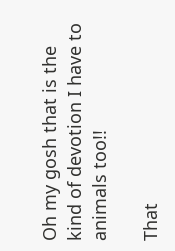Oh my gosh that is the kind of devotion I have to animals too!!

That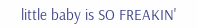little baby is SO FREAKIN'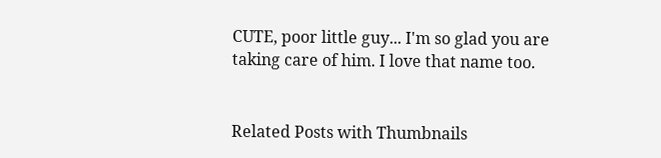CUTE, poor little guy... I'm so glad you are taking care of him. I love that name too.


Related Posts with Thumbnails